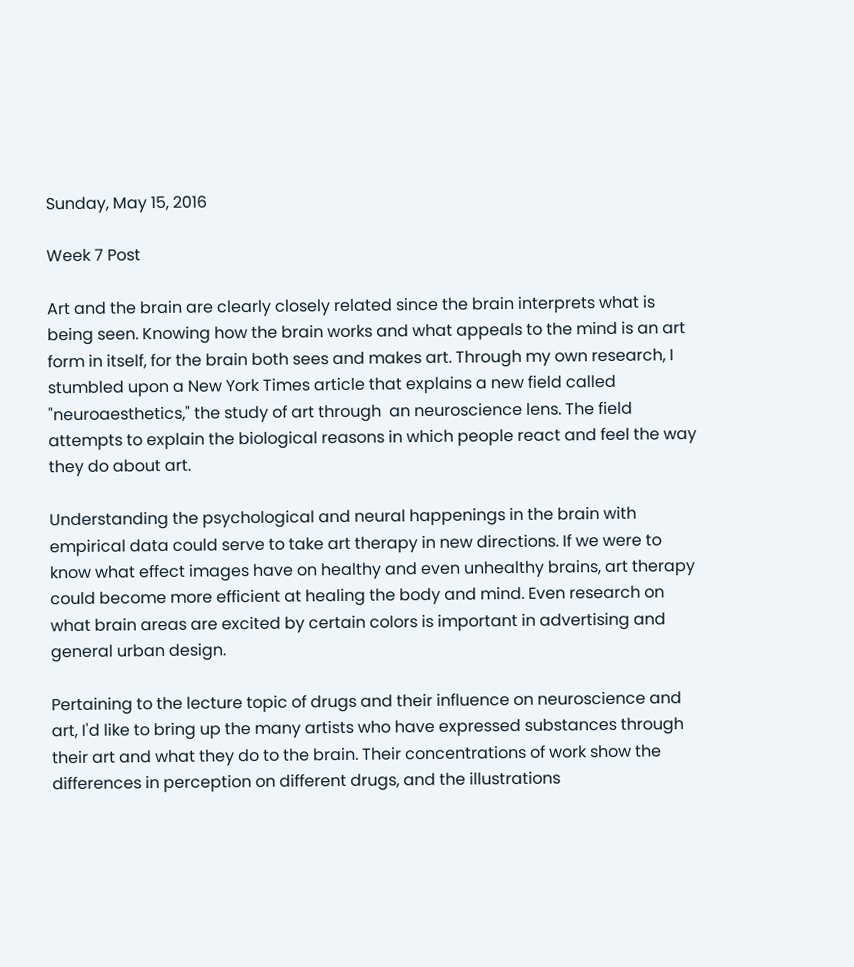Sunday, May 15, 2016

Week 7 Post

Art and the brain are clearly closely related since the brain interprets what is being seen. Knowing how the brain works and what appeals to the mind is an art form in itself, for the brain both sees and makes art. Through my own research, I stumbled upon a New York Times article that explains a new field called "neuroaesthetics," the study of art through  an neuroscience lens. The field attempts to explain the biological reasons in which people react and feel the way they do about art.

Understanding the psychological and neural happenings in the brain with empirical data could serve to take art therapy in new directions. If we were to know what effect images have on healthy and even unhealthy brains, art therapy could become more efficient at healing the body and mind. Even research on what brain areas are excited by certain colors is important in advertising and general urban design.

Pertaining to the lecture topic of drugs and their influence on neuroscience and art, I'd like to bring up the many artists who have expressed substances through their art and what they do to the brain. Their concentrations of work show the differences in perception on different drugs, and the illustrations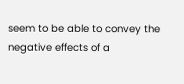seem to be able to convey the negative effects of a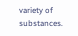variety of substances.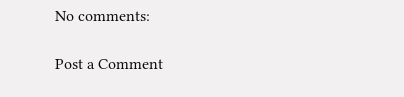No comments:

Post a Comment